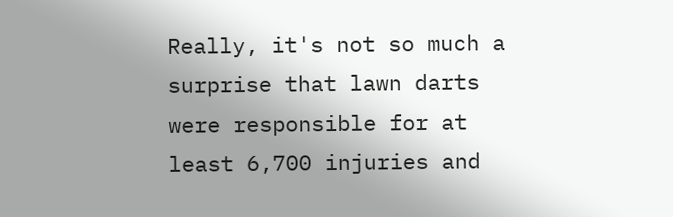Really, it's not so much a surprise that lawn darts were responsible for at least 6,700 injuries and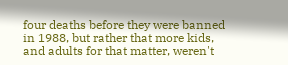four deaths before they were banned in 1988, but rather that more kids, and adults for that matter, weren't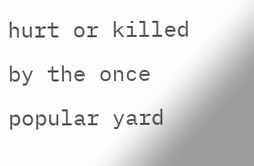hurt or killed by the once popular yard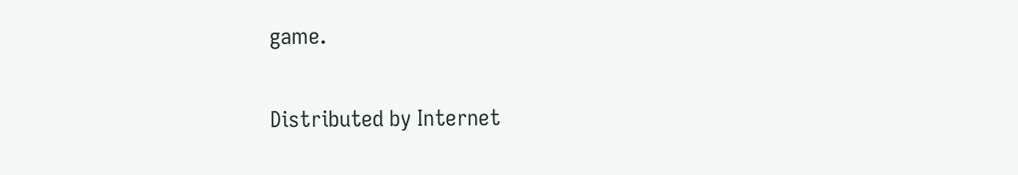game.

Distributed by Internet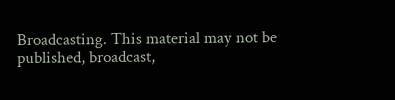Broadcasting. This material may not be published, broadcast,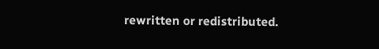rewritten or redistributed.